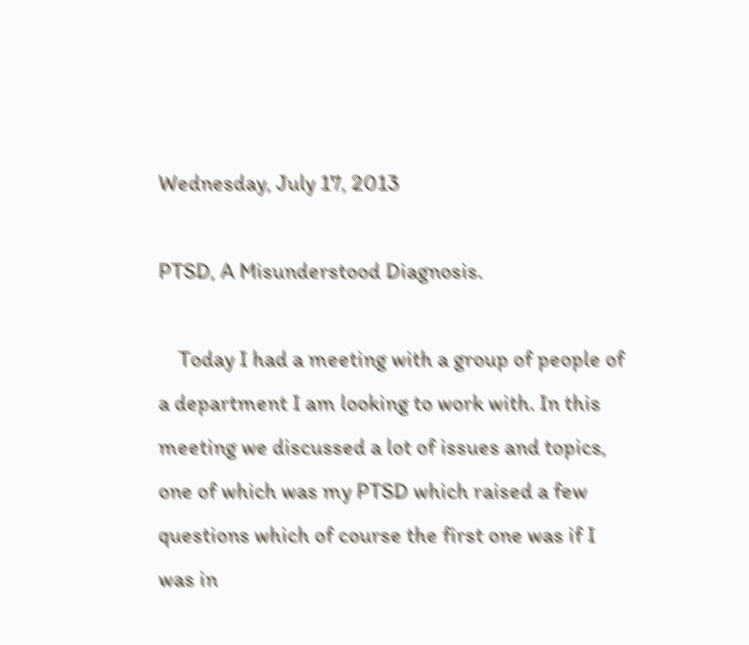Wednesday, July 17, 2013

PTSD, A Misunderstood Diagnosis.

    Today I had a meeting with a group of people of a department I am looking to work with. In this meeting we discussed a lot of issues and topics, one of which was my PTSD which raised a few questions which of course the first one was if I was in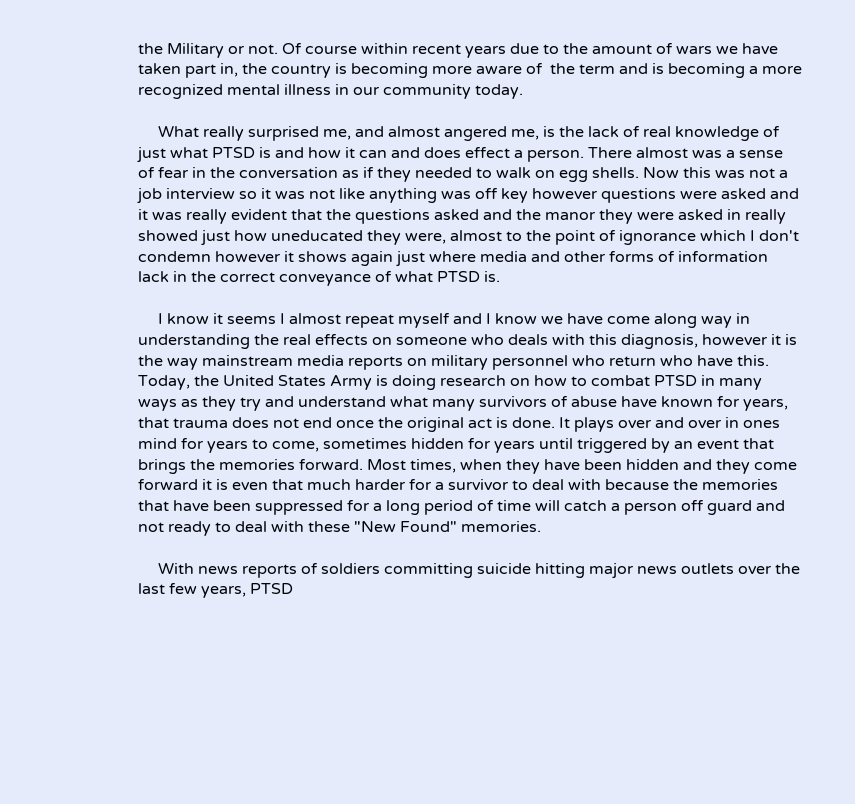the Military or not. Of course within recent years due to the amount of wars we have taken part in, the country is becoming more aware of  the term and is becoming a more recognized mental illness in our community today.

     What really surprised me, and almost angered me, is the lack of real knowledge of just what PTSD is and how it can and does effect a person. There almost was a sense of fear in the conversation as if they needed to walk on egg shells. Now this was not a job interview so it was not like anything was off key however questions were asked and it was really evident that the questions asked and the manor they were asked in really showed just how uneducated they were, almost to the point of ignorance which I don't condemn however it shows again just where media and other forms of information lack in the correct conveyance of what PTSD is.

     I know it seems I almost repeat myself and I know we have come along way in understanding the real effects on someone who deals with this diagnosis, however it is the way mainstream media reports on military personnel who return who have this. Today, the United States Army is doing research on how to combat PTSD in many ways as they try and understand what many survivors of abuse have known for years, that trauma does not end once the original act is done. It plays over and over in ones mind for years to come, sometimes hidden for years until triggered by an event that brings the memories forward. Most times, when they have been hidden and they come forward it is even that much harder for a survivor to deal with because the memories that have been suppressed for a long period of time will catch a person off guard and not ready to deal with these "New Found" memories.

     With news reports of soldiers committing suicide hitting major news outlets over the last few years, PTSD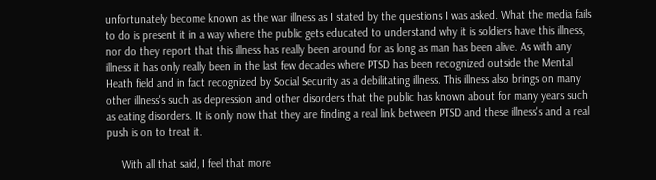unfortunately become known as the war illness as I stated by the questions I was asked. What the media fails to do is present it in a way where the public gets educated to understand why it is soldiers have this illness, nor do they report that this illness has really been around for as long as man has been alive. As with any illness it has only really been in the last few decades where PTSD has been recognized outside the Mental Heath field and in fact recognized by Social Security as a debilitating illness. This illness also brings on many other illness's such as depression and other disorders that the public has known about for many years such as eating disorders. It is only now that they are finding a real link between PTSD and these illness's and a real push is on to treat it.

     With all that said, I feel that more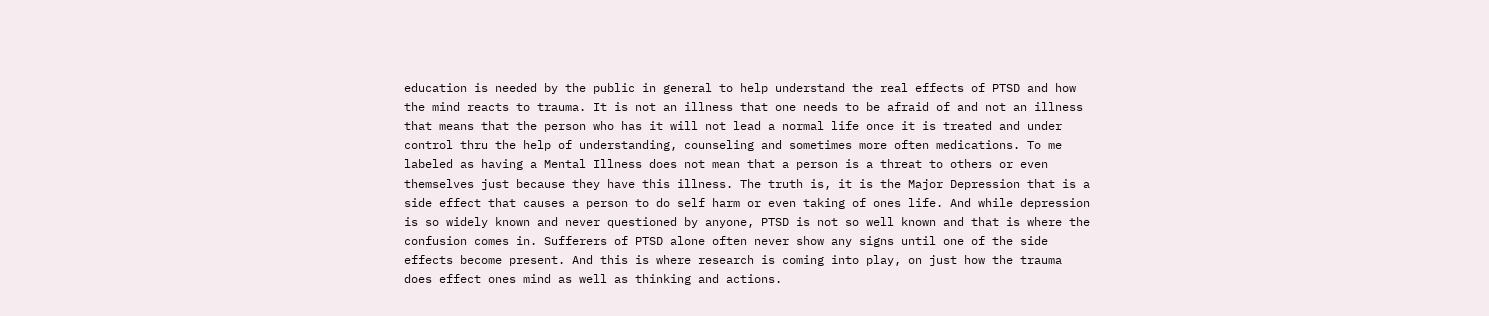education is needed by the public in general to help understand the real effects of PTSD and how the mind reacts to trauma. It is not an illness that one needs to be afraid of and not an illness that means that the person who has it will not lead a normal life once it is treated and under control thru the help of understanding, counseling and sometimes more often medications. To me labeled as having a Mental Illness does not mean that a person is a threat to others or even themselves just because they have this illness. The truth is, it is the Major Depression that is a side effect that causes a person to do self harm or even taking of ones life. And while depression is so widely known and never questioned by anyone, PTSD is not so well known and that is where the confusion comes in. Sufferers of PTSD alone often never show any signs until one of the side effects become present. And this is where research is coming into play, on just how the trauma does effect ones mind as well as thinking and actions.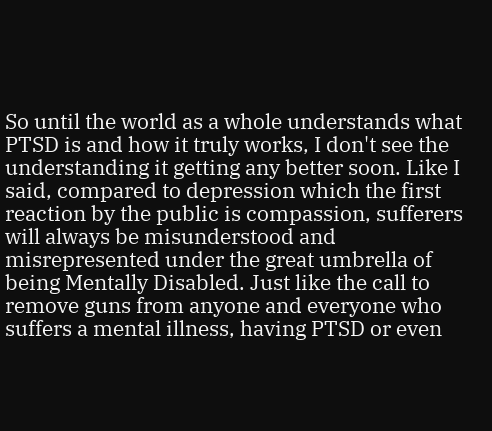So until the world as a whole understands what PTSD is and how it truly works, I don't see the understanding it getting any better soon. Like I said, compared to depression which the first reaction by the public is compassion, sufferers will always be misunderstood and misrepresented under the great umbrella of being Mentally Disabled. Just like the call to remove guns from anyone and everyone who suffers a mental illness, having PTSD or even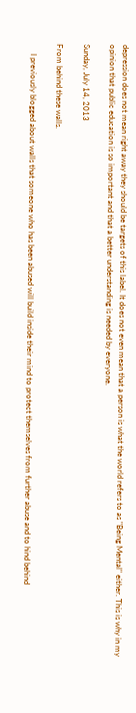depression does not mean right away they should be targets of this label. It does not even mean that a person is what the world refers to as "Being Mental" either. This is why in my opinion that public education is so important and that a better understanding is needed by everyone.

Sunday, July 14, 2013

From behind these walls.

     I previously blogged about walls that someone who has been abused will build inside their mind to protect themselves from further abuse and to hind behind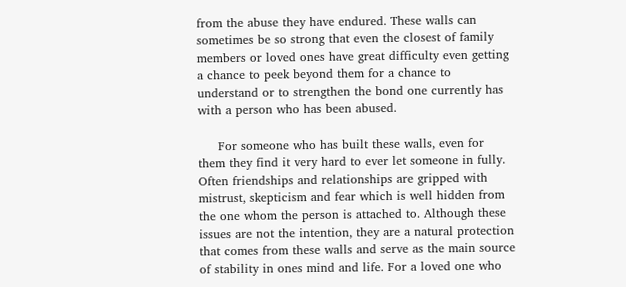from the abuse they have endured. These walls can sometimes be so strong that even the closest of family members or loved ones have great difficulty even getting a chance to peek beyond them for a chance to understand or to strengthen the bond one currently has with a person who has been abused.

     For someone who has built these walls, even for them they find it very hard to ever let someone in fully. Often friendships and relationships are gripped with mistrust, skepticism and fear which is well hidden from the one whom the person is attached to. Although these issues are not the intention, they are a natural protection that comes from these walls and serve as the main source of stability in ones mind and life. For a loved one who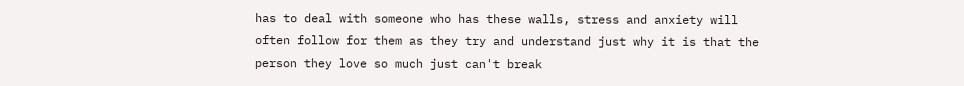has to deal with someone who has these walls, stress and anxiety will often follow for them as they try and understand just why it is that the person they love so much just can't break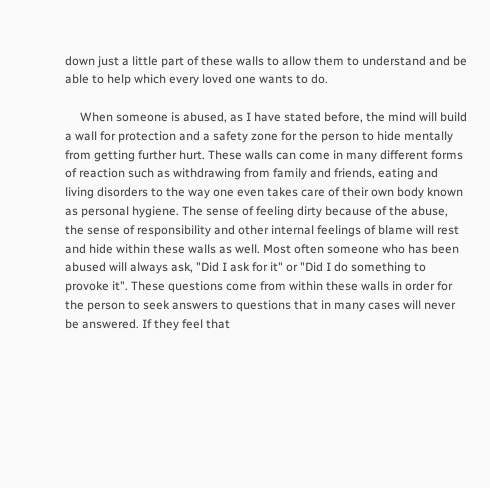down just a little part of these walls to allow them to understand and be able to help which every loved one wants to do.

     When someone is abused, as I have stated before, the mind will build a wall for protection and a safety zone for the person to hide mentally from getting further hurt. These walls can come in many different forms of reaction such as withdrawing from family and friends, eating and living disorders to the way one even takes care of their own body known as personal hygiene. The sense of feeling dirty because of the abuse, the sense of responsibility and other internal feelings of blame will rest and hide within these walls as well. Most often someone who has been abused will always ask, "Did I ask for it" or "Did I do something to provoke it". These questions come from within these walls in order for the person to seek answers to questions that in many cases will never be answered. If they feel that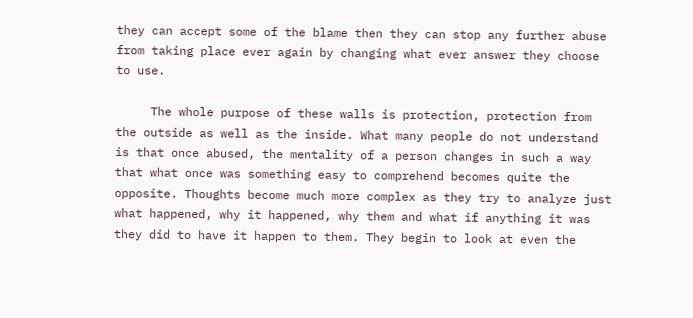they can accept some of the blame then they can stop any further abuse from taking place ever again by changing what ever answer they choose to use.

     The whole purpose of these walls is protection, protection from the outside as well as the inside. What many people do not understand is that once abused, the mentality of a person changes in such a way that what once was something easy to comprehend becomes quite the opposite. Thoughts become much more complex as they try to analyze just what happened, why it happened, why them and what if anything it was they did to have it happen to them. They begin to look at even the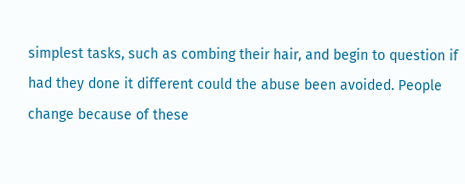simplest tasks, such as combing their hair, and begin to question if had they done it different could the abuse been avoided. People change because of these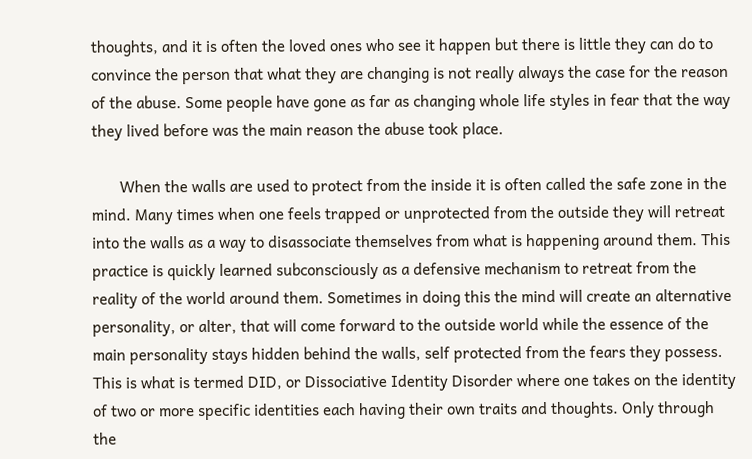thoughts, and it is often the loved ones who see it happen but there is little they can do to convince the person that what they are changing is not really always the case for the reason of the abuse. Some people have gone as far as changing whole life styles in fear that the way they lived before was the main reason the abuse took place.

       When the walls are used to protect from the inside it is often called the safe zone in the mind. Many times when one feels trapped or unprotected from the outside they will retreat into the walls as a way to disassociate themselves from what is happening around them. This practice is quickly learned subconsciously as a defensive mechanism to retreat from the reality of the world around them. Sometimes in doing this the mind will create an alternative personality, or alter, that will come forward to the outside world while the essence of the main personality stays hidden behind the walls, self protected from the fears they possess. This is what is termed DID, or Dissociative Identity Disorder where one takes on the identity of two or more specific identities each having their own traits and thoughts. Only through the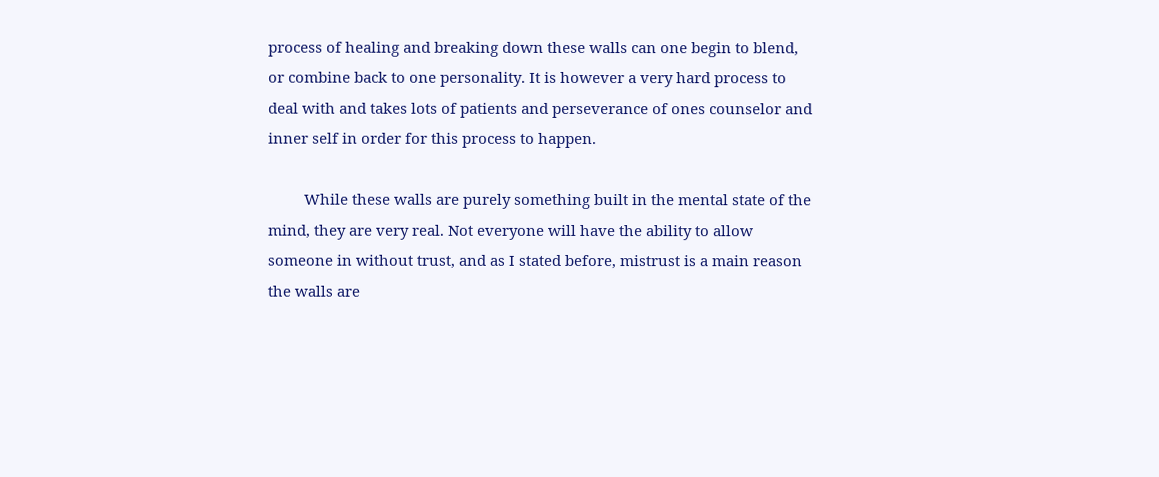process of healing and breaking down these walls can one begin to blend, or combine back to one personality. It is however a very hard process to deal with and takes lots of patients and perseverance of ones counselor and inner self in order for this process to happen.

         While these walls are purely something built in the mental state of the mind, they are very real. Not everyone will have the ability to allow someone in without trust, and as I stated before, mistrust is a main reason the walls are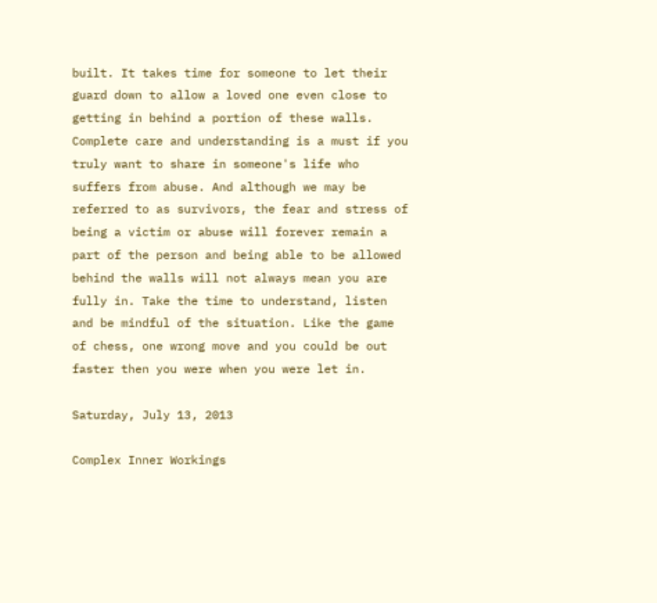built. It takes time for someone to let their guard down to allow a loved one even close to getting in behind a portion of these walls. Complete care and understanding is a must if you truly want to share in someone's life who suffers from abuse. And although we may be referred to as survivors, the fear and stress of being a victim or abuse will forever remain a part of the person and being able to be allowed behind the walls will not always mean you are fully in. Take the time to understand, listen and be mindful of the situation. Like the game of chess, one wrong move and you could be out faster then you were when you were let in.

Saturday, July 13, 2013

Complex Inner Workings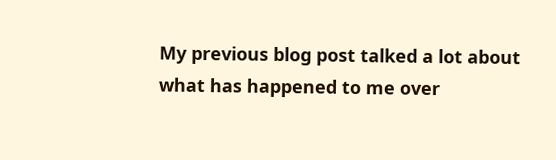My previous blog post talked a lot about what has happened to me over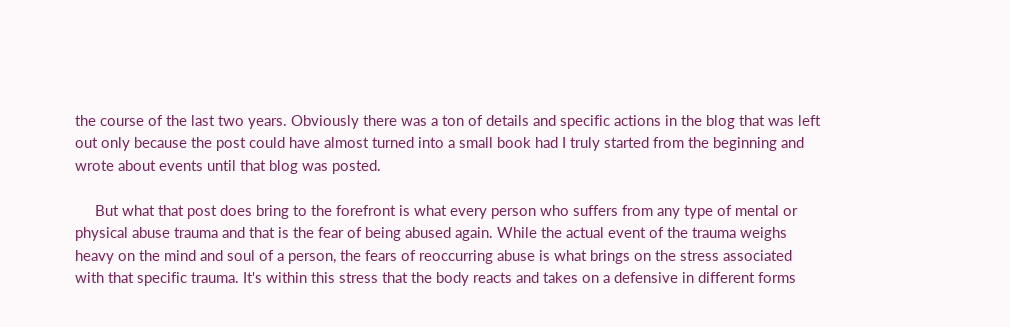the course of the last two years. Obviously there was a ton of details and specific actions in the blog that was left out only because the post could have almost turned into a small book had I truly started from the beginning and wrote about events until that blog was posted.

     But what that post does bring to the forefront is what every person who suffers from any type of mental or physical abuse trauma and that is the fear of being abused again. While the actual event of the trauma weighs heavy on the mind and soul of a person, the fears of reoccurring abuse is what brings on the stress associated with that specific trauma. It's within this stress that the body reacts and takes on a defensive in different forms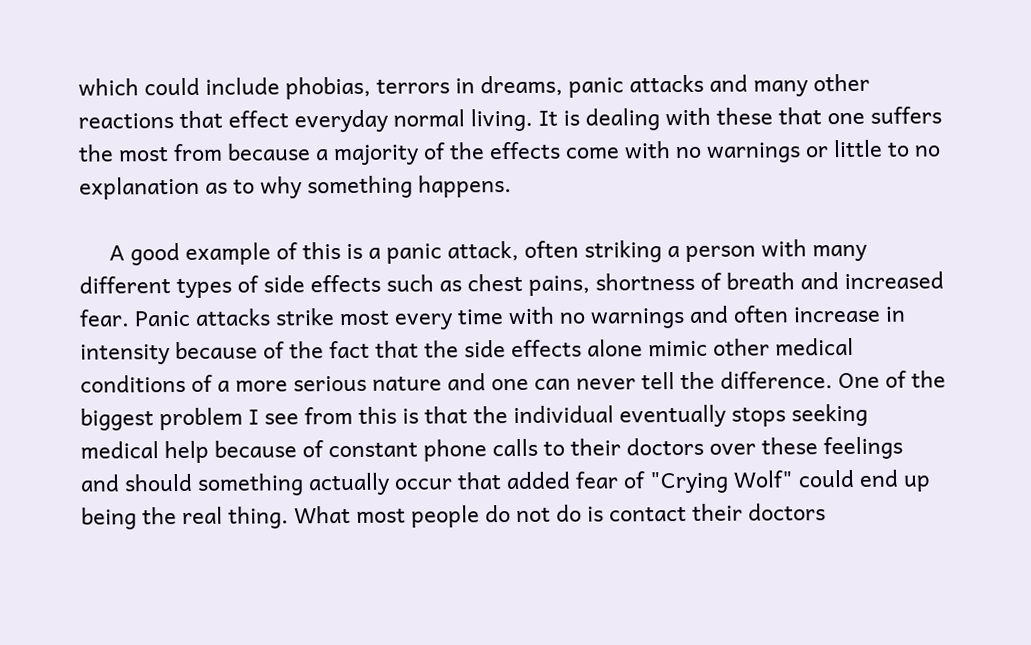which could include phobias, terrors in dreams, panic attacks and many other reactions that effect everyday normal living. It is dealing with these that one suffers the most from because a majority of the effects come with no warnings or little to no explanation as to why something happens.

     A good example of this is a panic attack, often striking a person with many different types of side effects such as chest pains, shortness of breath and increased fear. Panic attacks strike most every time with no warnings and often increase in intensity because of the fact that the side effects alone mimic other medical conditions of a more serious nature and one can never tell the difference. One of the biggest problem I see from this is that the individual eventually stops seeking medical help because of constant phone calls to their doctors over these feelings and should something actually occur that added fear of "Crying Wolf" could end up being the real thing. What most people do not do is contact their doctors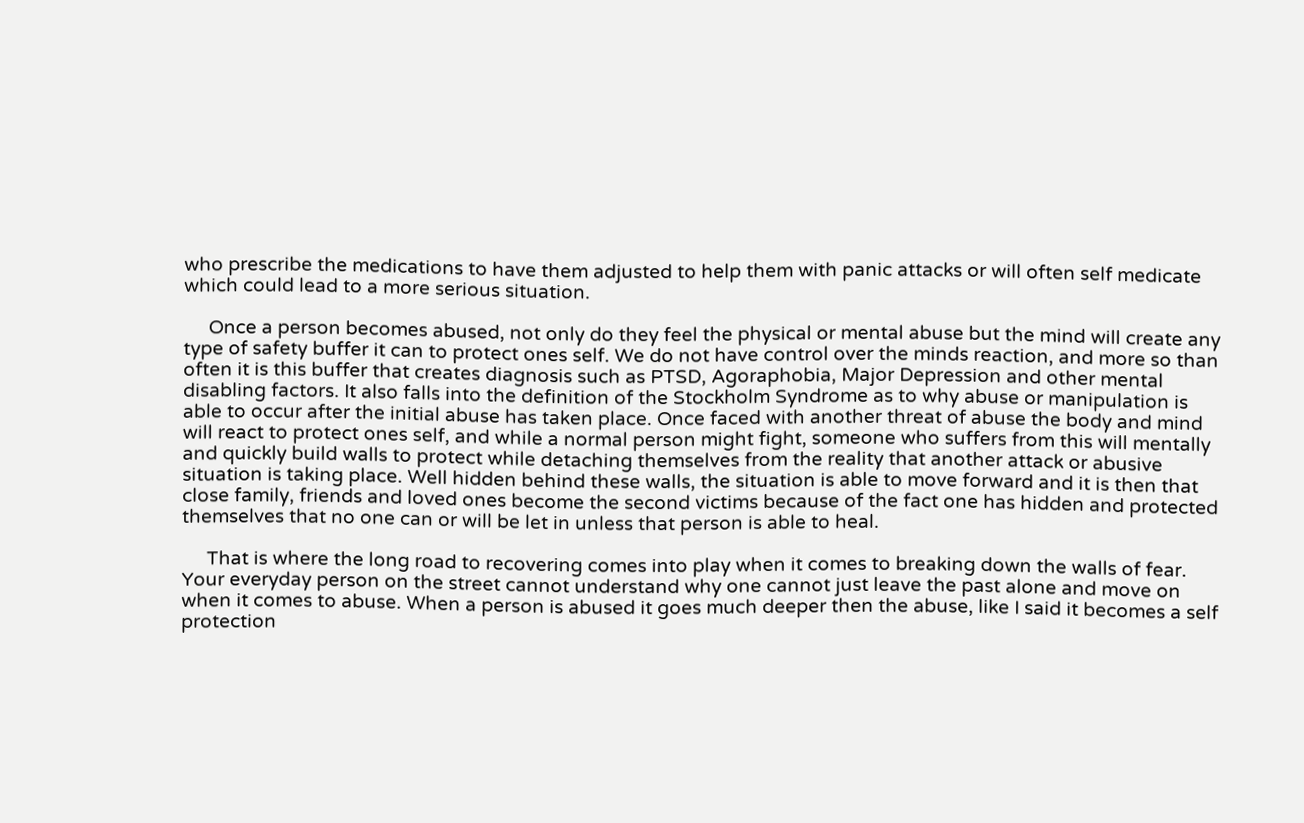who prescribe the medications to have them adjusted to help them with panic attacks or will often self medicate which could lead to a more serious situation.

     Once a person becomes abused, not only do they feel the physical or mental abuse but the mind will create any type of safety buffer it can to protect ones self. We do not have control over the minds reaction, and more so than often it is this buffer that creates diagnosis such as PTSD, Agoraphobia, Major Depression and other mental disabling factors. It also falls into the definition of the Stockholm Syndrome as to why abuse or manipulation is able to occur after the initial abuse has taken place. Once faced with another threat of abuse the body and mind will react to protect ones self, and while a normal person might fight, someone who suffers from this will mentally and quickly build walls to protect while detaching themselves from the reality that another attack or abusive situation is taking place. Well hidden behind these walls, the situation is able to move forward and it is then that close family, friends and loved ones become the second victims because of the fact one has hidden and protected themselves that no one can or will be let in unless that person is able to heal.

     That is where the long road to recovering comes into play when it comes to breaking down the walls of fear. Your everyday person on the street cannot understand why one cannot just leave the past alone and move on when it comes to abuse. When a person is abused it goes much deeper then the abuse, like I said it becomes a self protection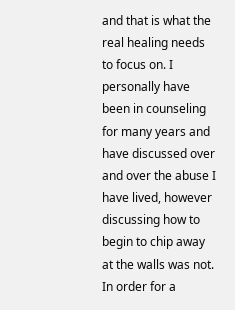and that is what the real healing needs to focus on. I personally have been in counseling for many years and have discussed over and over the abuse I have lived, however discussing how to begin to chip away at the walls was not. In order for a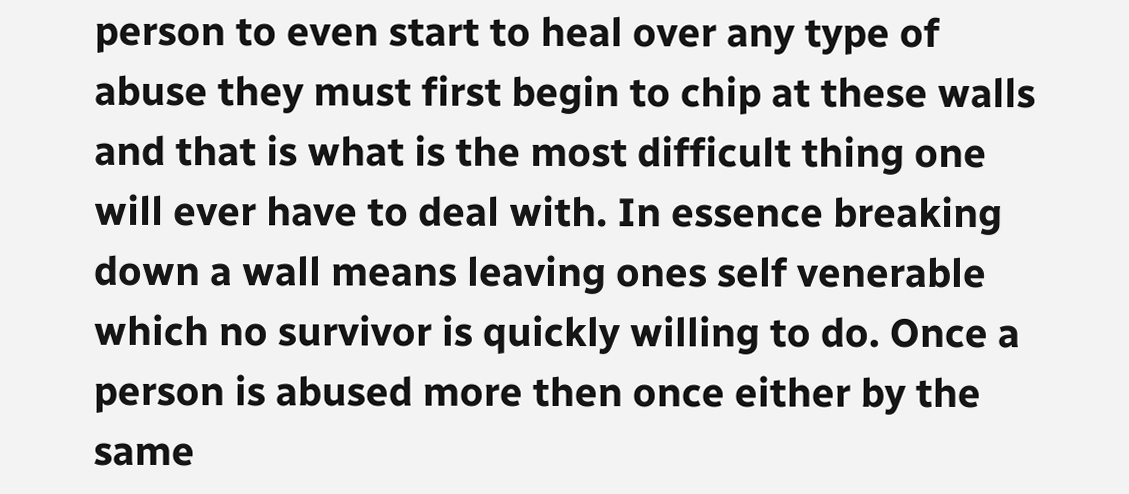person to even start to heal over any type of abuse they must first begin to chip at these walls and that is what is the most difficult thing one will ever have to deal with. In essence breaking down a wall means leaving ones self venerable which no survivor is quickly willing to do. Once a person is abused more then once either by the same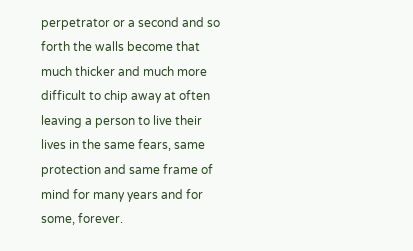perpetrator or a second and so forth the walls become that much thicker and much more difficult to chip away at often leaving a person to live their lives in the same fears, same protection and same frame of mind for many years and for some, forever.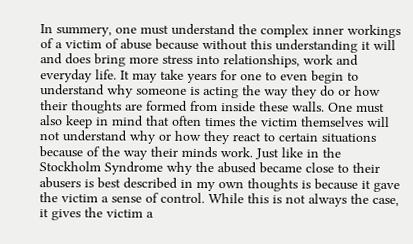In summery, one must understand the complex inner workings of a victim of abuse because without this understanding it will and does bring more stress into relationships, work and everyday life. It may take years for one to even begin to understand why someone is acting the way they do or how their thoughts are formed from inside these walls. One must also keep in mind that often times the victim themselves will not understand why or how they react to certain situations because of the way their minds work. Just like in the Stockholm Syndrome why the abused became close to their abusers is best described in my own thoughts is because it gave the victim a sense of control. While this is not always the case, it gives the victim a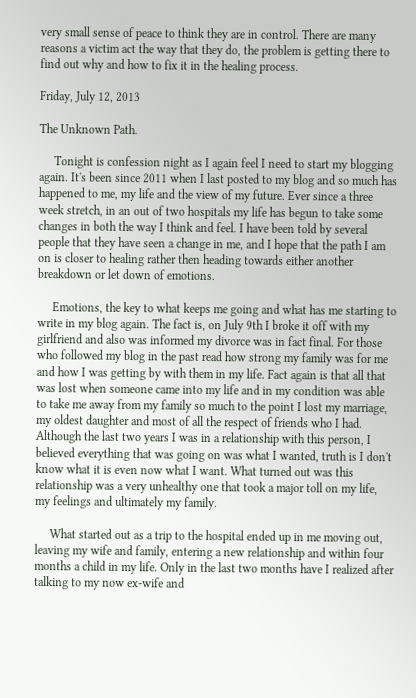very small sense of peace to think they are in control. There are many reasons a victim act the way that they do, the problem is getting there to find out why and how to fix it in the healing process.

Friday, July 12, 2013

The Unknown Path.

     Tonight is confession night as I again feel I need to start my blogging again. It's been since 2011 when I last posted to my blog and so much has happened to me, my life and the view of my future. Ever since a three week stretch, in an out of two hospitals my life has begun to take some changes in both the way I think and feel. I have been told by several people that they have seen a change in me, and I hope that the path I am on is closer to healing rather then heading towards either another breakdown or let down of emotions.

     Emotions, the key to what keeps me going and what has me starting to write in my blog again. The fact is, on July 9th I broke it off with my girlfriend and also was informed my divorce was in fact final. For those who followed my blog in the past read how strong my family was for me and how I was getting by with them in my life. Fact again is that all that was lost when someone came into my life and in my condition was able to take me away from my family so much to the point I lost my marriage, my oldest daughter and most of all the respect of friends who I had. Although the last two years I was in a relationship with this person, I believed everything that was going on was what I wanted, truth is I don't know what it is even now what I want. What turned out was this relationship was a very unhealthy one that took a major toll on my life, my feelings and ultimately my family.

     What started out as a trip to the hospital ended up in me moving out, leaving my wife and family, entering a new relationship and within four months a child in my life. Only in the last two months have I realized after talking to my now ex-wife and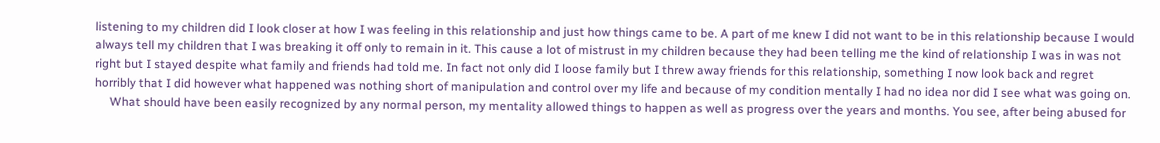listening to my children did I look closer at how I was feeling in this relationship and just how things came to be. A part of me knew I did not want to be in this relationship because I would always tell my children that I was breaking it off only to remain in it. This cause a lot of mistrust in my children because they had been telling me the kind of relationship I was in was not right but I stayed despite what family and friends had told me. In fact not only did I loose family but I threw away friends for this relationship, something I now look back and regret horribly that I did however what happened was nothing short of manipulation and control over my life and because of my condition mentally I had no idea nor did I see what was going on.
     What should have been easily recognized by any normal person, my mentality allowed things to happen as well as progress over the years and months. You see, after being abused for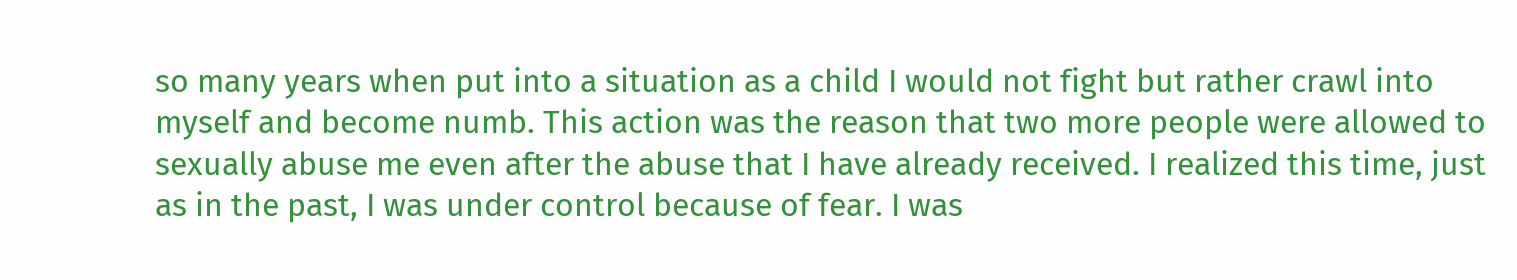so many years when put into a situation as a child I would not fight but rather crawl into myself and become numb. This action was the reason that two more people were allowed to sexually abuse me even after the abuse that I have already received. I realized this time, just as in the past, I was under control because of fear. I was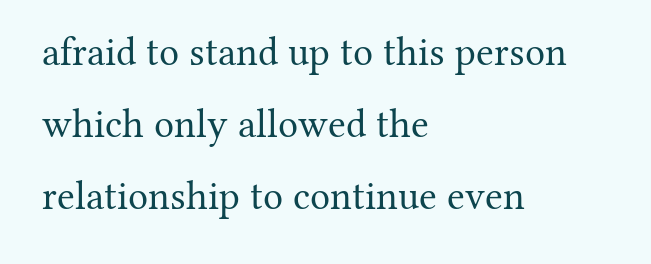afraid to stand up to this person which only allowed the relationship to continue even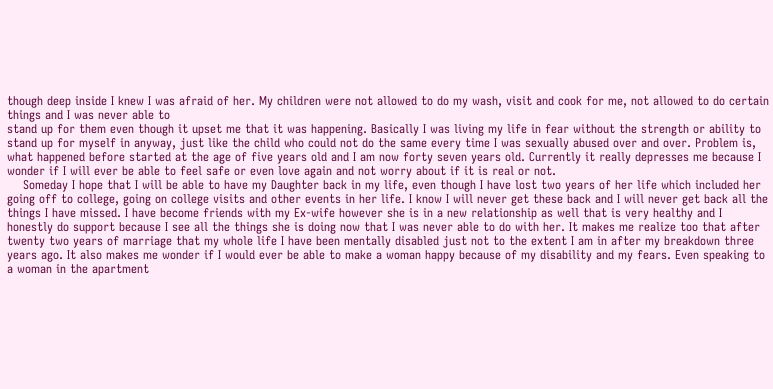though deep inside I knew I was afraid of her. My children were not allowed to do my wash, visit and cook for me, not allowed to do certain things and I was never able to
stand up for them even though it upset me that it was happening. Basically I was living my life in fear without the strength or ability to stand up for myself in anyway, just like the child who could not do the same every time I was sexually abused over and over. Problem is, what happened before started at the age of five years old and I am now forty seven years old. Currently it really depresses me because I wonder if I will ever be able to feel safe or even love again and not worry about if it is real or not.
    Someday I hope that I will be able to have my Daughter back in my life, even though I have lost two years of her life which included her going off to college, going on college visits and other events in her life. I know I will never get these back and I will never get back all the things I have missed. I have become friends with my Ex-wife however she is in a new relationship as well that is very healthy and I honestly do support because I see all the things she is doing now that I was never able to do with her. It makes me realize too that after twenty two years of marriage that my whole life I have been mentally disabled just not to the extent I am in after my breakdown three years ago. It also makes me wonder if I would ever be able to make a woman happy because of my disability and my fears. Even speaking to a woman in the apartment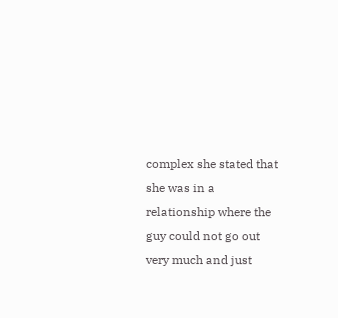complex she stated that she was in a relationship where the guy could not go out very much and just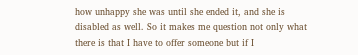how unhappy she was until she ended it, and she is disabled as well. So it makes me question not only what there is that I have to offer someone but if I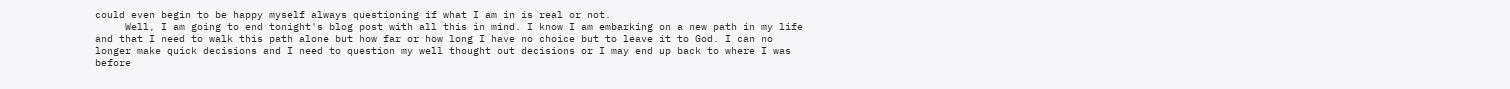could even begin to be happy myself always questioning if what I am in is real or not.
     Well, I am going to end tonight's blog post with all this in mind. I know I am embarking on a new path in my life and that I need to walk this path alone but how far or how long I have no choice but to leave it to God. I can no longer make quick decisions and I need to question my well thought out decisions or I may end up back to where I was before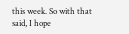this week. So with that said, I hope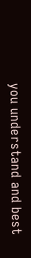you understand and best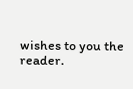wishes to you the reader.